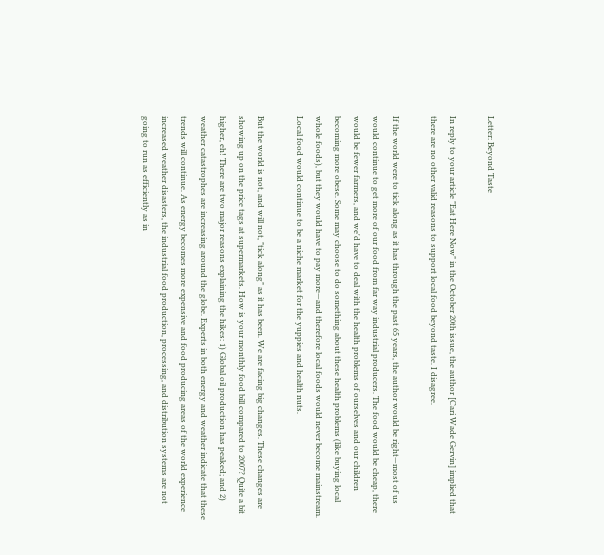Letter: Beyond Taste

In reply to your article "Eat Here Now" in the October 20th issue, the author [Cari Wade Gervin] implied that there are no other valid reasons to support local food beyond taste. I disagree.

If the world were to tick along as it has through the past 65 years, the author would be right—most of us would continue to get more of our food from far way industrial producers. The food would be cheap, there would be fewer farmers, and we'd have to deal with the health problems of ourselves and our children becoming more obese. Some may choose to do something about these health problems (like buying local whole foods), but they would have to pay more—and therefore local foods would never become mainstream. Local food would continue to be a niche market for the yuppies and health nuts.

But the world is not, and will not, "tick along" as it has been. We are facing big changes. These changes are showing up on the price tags at supermarkets. How is your monthly food bill compared to 2007? Quite a bit higher, eh! There are two major reasons explaining the hikes: 1) Global oil production has peaked; and 2) weather catastrophes are increasing around the globe. Experts in both energy and weather indicate that these trends will continue. As energy becomes more expensive and food producing areas of the world experience increased weather disasters, the industrial food production, processing, and distribution systems are not going to run as efficiently as in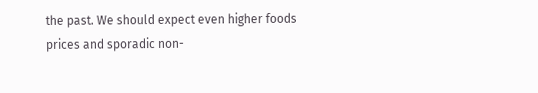the past. We should expect even higher foods prices and sporadic non-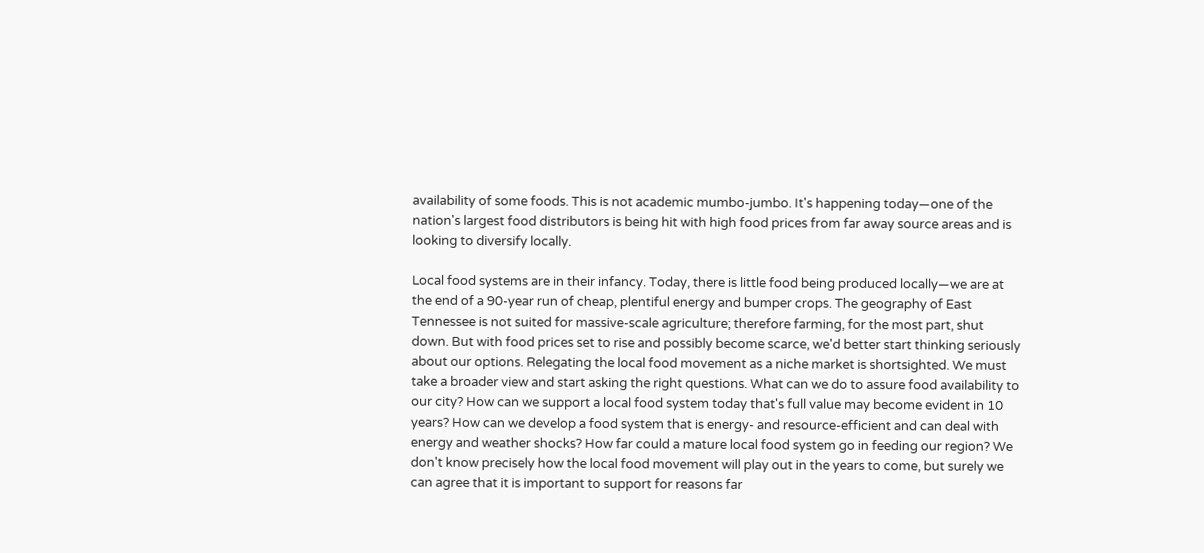availability of some foods. This is not academic mumbo-jumbo. It's happening today—one of the nation's largest food distributors is being hit with high food prices from far away source areas and is looking to diversify locally.

Local food systems are in their infancy. Today, there is little food being produced locally—we are at the end of a 90-year run of cheap, plentiful energy and bumper crops. The geography of East Tennessee is not suited for massive-scale agriculture; therefore farming, for the most part, shut down. But with food prices set to rise and possibly become scarce, we'd better start thinking seriously about our options. Relegating the local food movement as a niche market is shortsighted. We must take a broader view and start asking the right questions. What can we do to assure food availability to our city? How can we support a local food system today that's full value may become evident in 10 years? How can we develop a food system that is energy- and resource-efficient and can deal with energy and weather shocks? How far could a mature local food system go in feeding our region? We don't know precisely how the local food movement will play out in the years to come, but surely we can agree that it is important to support for reasons far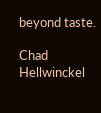beyond taste.

Chad Hellwinckel